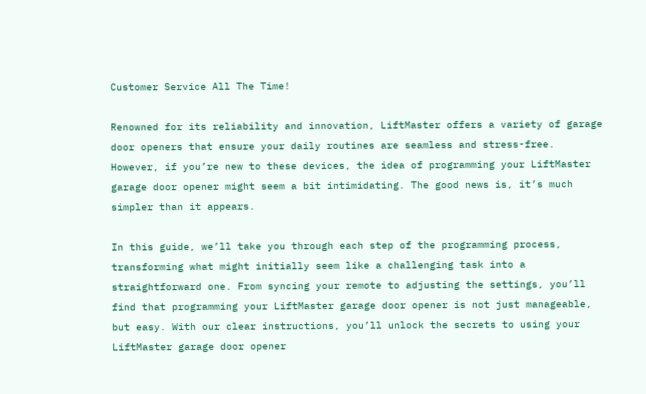Customer Service All The Time!

Renowned for its reliability and innovation, LiftMaster offers a variety of garage door openers that ensure your daily routines are seamless and stress-free. However, if you’re new to these devices, the idea of programming your LiftMaster garage door opener might seem a bit intimidating. The good news is, it’s much simpler than it appears.

In this guide, we’ll take you through each step of the programming process, transforming what might initially seem like a challenging task into a straightforward one. From syncing your remote to adjusting the settings, you’ll find that programming your LiftMaster garage door opener is not just manageable, but easy. With our clear instructions, you’ll unlock the secrets to using your LiftMaster garage door opener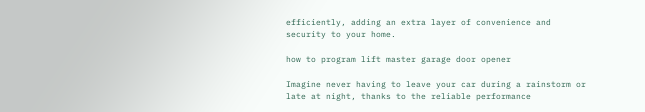efficiently, adding an extra layer of convenience and security to your home.

how to program lift master garage door opener

Imagine never having to leave your car during a rainstorm or late at night, thanks to the reliable performance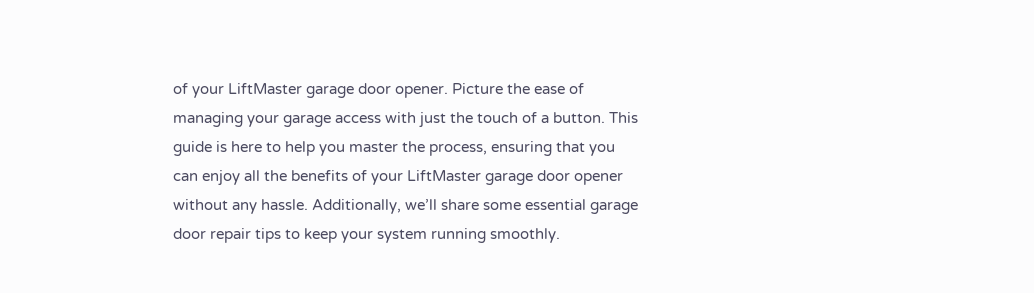of your LiftMaster garage door opener. Picture the ease of managing your garage access with just the touch of a button. This guide is here to help you master the process, ensuring that you can enjoy all the benefits of your LiftMaster garage door opener without any hassle. Additionally, we’ll share some essential garage door repair tips to keep your system running smoothly.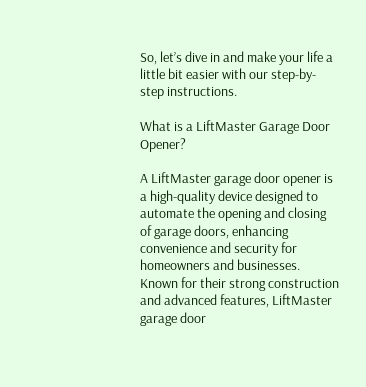So, let’s dive in and make your life a little bit easier with our step-by-step instructions.

What is a LiftMaster Garage Door Opener?

A LiftMaster garage door opener is a high-quality device designed to automate the opening and closing of garage doors, enhancing convenience and security for homeowners and businesses. Known for their strong construction and advanced features, LiftMaster garage door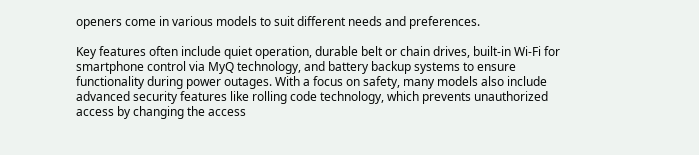openers come in various models to suit different needs and preferences.

Key features often include quiet operation, durable belt or chain drives, built-in Wi-Fi for smartphone control via MyQ technology, and battery backup systems to ensure functionality during power outages. With a focus on safety, many models also include advanced security features like rolling code technology, which prevents unauthorized access by changing the access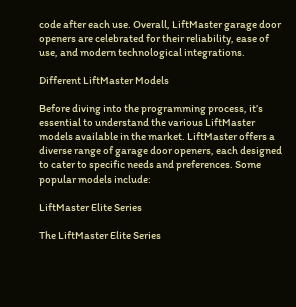code after each use. Overall, LiftMaster garage door openers are celebrated for their reliability, ease of use, and modern technological integrations.

Different LiftMaster Models

Before diving into the programming process, it’s essential to understand the various LiftMaster models available in the market. LiftMaster offers a diverse range of garage door openers, each designed to cater to specific needs and preferences. Some popular models include:

LiftMaster Elite Series

The LiftMaster Elite Series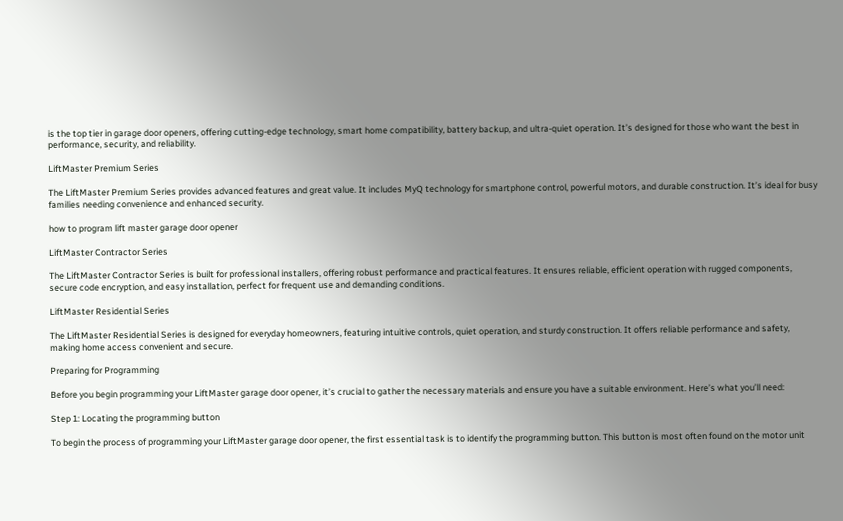is the top tier in garage door openers, offering cutting-edge technology, smart home compatibility, battery backup, and ultra-quiet operation. It’s designed for those who want the best in performance, security, and reliability.

LiftMaster Premium Series

The LiftMaster Premium Series provides advanced features and great value. It includes MyQ technology for smartphone control, powerful motors, and durable construction. It’s ideal for busy families needing convenience and enhanced security.

how to program lift master garage door opener

LiftMaster Contractor Series

The LiftMaster Contractor Series is built for professional installers, offering robust performance and practical features. It ensures reliable, efficient operation with rugged components, secure code encryption, and easy installation, perfect for frequent use and demanding conditions.

LiftMaster Residential Series

The LiftMaster Residential Series is designed for everyday homeowners, featuring intuitive controls, quiet operation, and sturdy construction. It offers reliable performance and safety, making home access convenient and secure.

Preparing for Programming

Before you begin programming your LiftMaster garage door opener, it’s crucial to gather the necessary materials and ensure you have a suitable environment. Here’s what you’ll need:

Step 1: Locating the programming button

To begin the process of programming your LiftMaster garage door opener, the first essential task is to identify the programming button. This button is most often found on the motor unit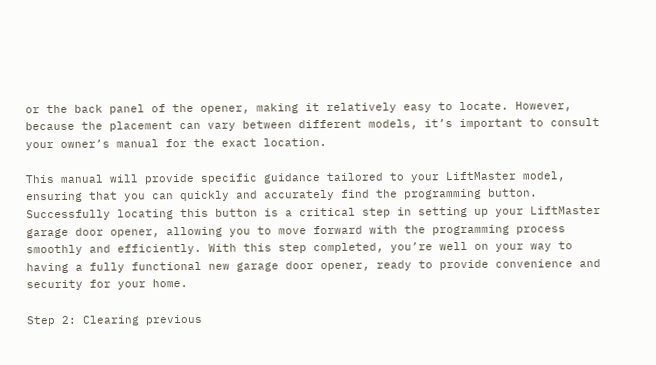or the back panel of the opener, making it relatively easy to locate. However, because the placement can vary between different models, it’s important to consult your owner’s manual for the exact location.

This manual will provide specific guidance tailored to your LiftMaster model, ensuring that you can quickly and accurately find the programming button. Successfully locating this button is a critical step in setting up your LiftMaster garage door opener, allowing you to move forward with the programming process smoothly and efficiently. With this step completed, you’re well on your way to having a fully functional new garage door opener, ready to provide convenience and security for your home.

Step 2: Clearing previous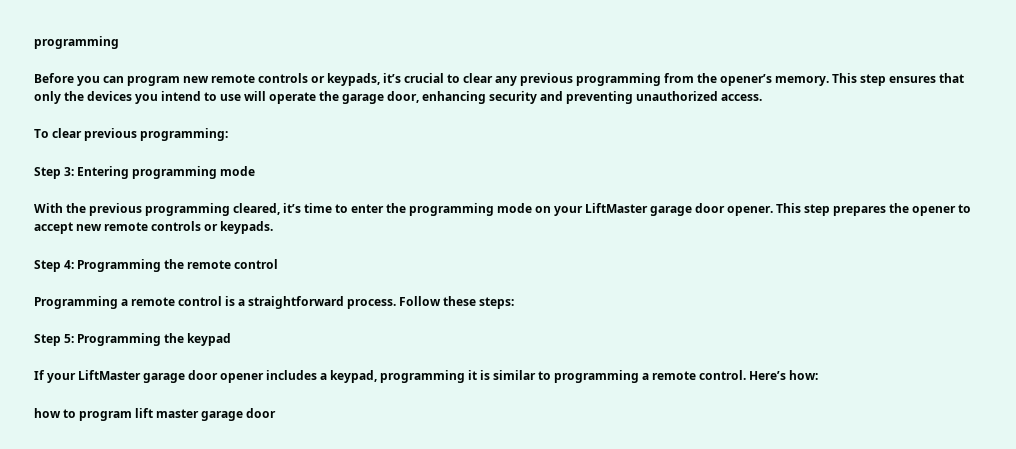programming

Before you can program new remote controls or keypads, it’s crucial to clear any previous programming from the opener’s memory. This step ensures that only the devices you intend to use will operate the garage door, enhancing security and preventing unauthorized access.

To clear previous programming:

Step 3: Entering programming mode

With the previous programming cleared, it’s time to enter the programming mode on your LiftMaster garage door opener. This step prepares the opener to accept new remote controls or keypads.

Step 4: Programming the remote control

Programming a remote control is a straightforward process. Follow these steps:

Step 5: Programming the keypad

If your LiftMaster garage door opener includes a keypad, programming it is similar to programming a remote control. Here’s how:

how to program lift master garage door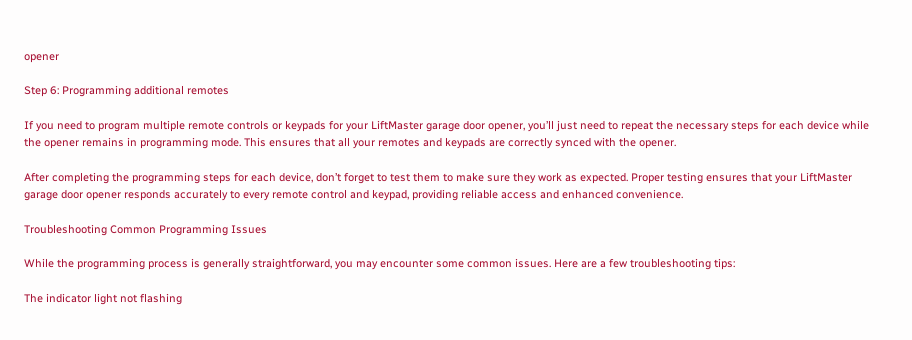opener

Step 6: Programming additional remotes

If you need to program multiple remote controls or keypads for your LiftMaster garage door opener, you’ll just need to repeat the necessary steps for each device while the opener remains in programming mode. This ensures that all your remotes and keypads are correctly synced with the opener.

After completing the programming steps for each device, don’t forget to test them to make sure they work as expected. Proper testing ensures that your LiftMaster garage door opener responds accurately to every remote control and keypad, providing reliable access and enhanced convenience.

Troubleshooting Common Programming Issues

While the programming process is generally straightforward, you may encounter some common issues. Here are a few troubleshooting tips:

The indicator light not flashing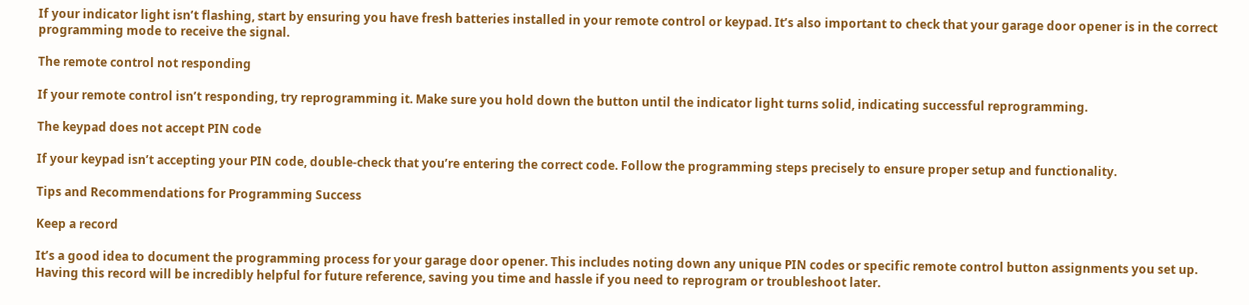If your indicator light isn’t flashing, start by ensuring you have fresh batteries installed in your remote control or keypad. It’s also important to check that your garage door opener is in the correct programming mode to receive the signal.

The remote control not responding

If your remote control isn’t responding, try reprogramming it. Make sure you hold down the button until the indicator light turns solid, indicating successful reprogramming.

The keypad does not accept PIN code

If your keypad isn’t accepting your PIN code, double-check that you’re entering the correct code. Follow the programming steps precisely to ensure proper setup and functionality.

Tips and Recommendations for Programming Success

Keep a record

It’s a good idea to document the programming process for your garage door opener. This includes noting down any unique PIN codes or specific remote control button assignments you set up. Having this record will be incredibly helpful for future reference, saving you time and hassle if you need to reprogram or troubleshoot later.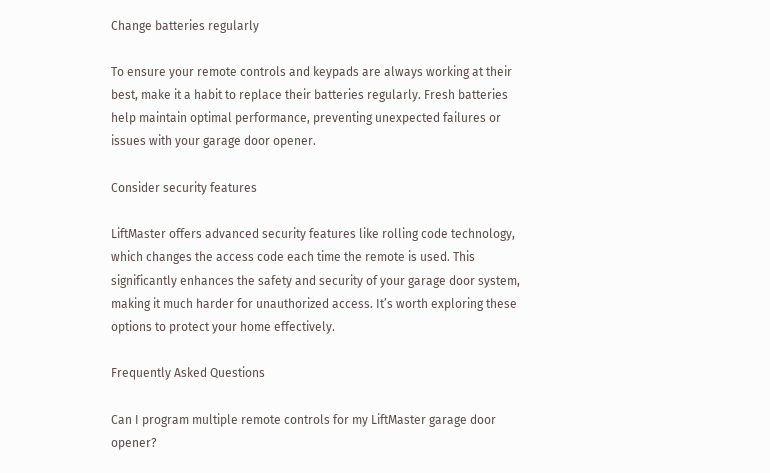Change batteries regularly

To ensure your remote controls and keypads are always working at their best, make it a habit to replace their batteries regularly. Fresh batteries help maintain optimal performance, preventing unexpected failures or issues with your garage door opener.

Consider security features

LiftMaster offers advanced security features like rolling code technology, which changes the access code each time the remote is used. This significantly enhances the safety and security of your garage door system, making it much harder for unauthorized access. It’s worth exploring these options to protect your home effectively.

Frequently Asked Questions

Can I program multiple remote controls for my LiftMaster garage door opener?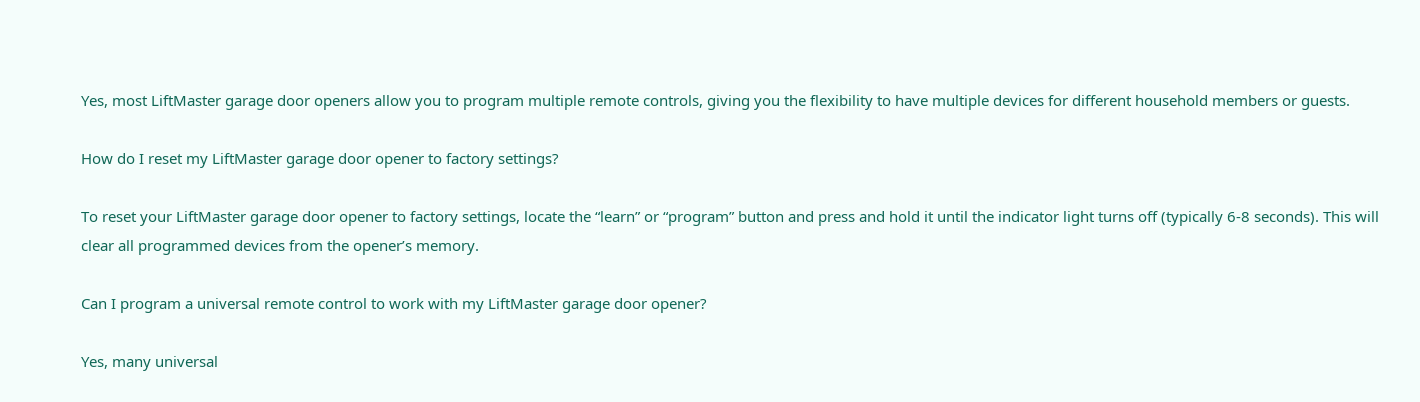Yes, most LiftMaster garage door openers allow you to program multiple remote controls, giving you the flexibility to have multiple devices for different household members or guests.

How do I reset my LiftMaster garage door opener to factory settings?

To reset your LiftMaster garage door opener to factory settings, locate the “learn” or “program” button and press and hold it until the indicator light turns off (typically 6-8 seconds). This will clear all programmed devices from the opener’s memory.

Can I program a universal remote control to work with my LiftMaster garage door opener?

Yes, many universal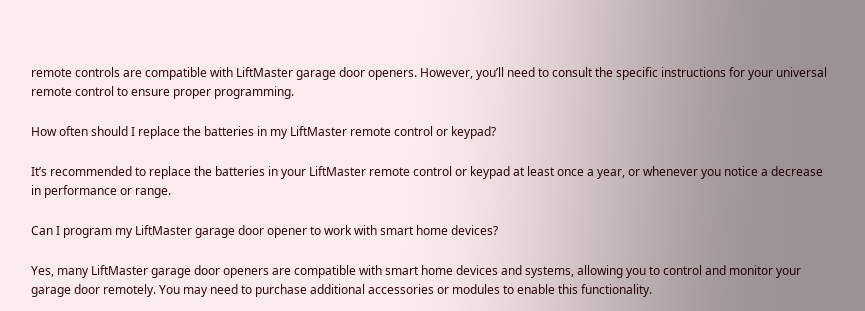remote controls are compatible with LiftMaster garage door openers. However, you’ll need to consult the specific instructions for your universal remote control to ensure proper programming.

How often should I replace the batteries in my LiftMaster remote control or keypad?

It’s recommended to replace the batteries in your LiftMaster remote control or keypad at least once a year, or whenever you notice a decrease in performance or range.

Can I program my LiftMaster garage door opener to work with smart home devices?

Yes, many LiftMaster garage door openers are compatible with smart home devices and systems, allowing you to control and monitor your garage door remotely. You may need to purchase additional accessories or modules to enable this functionality.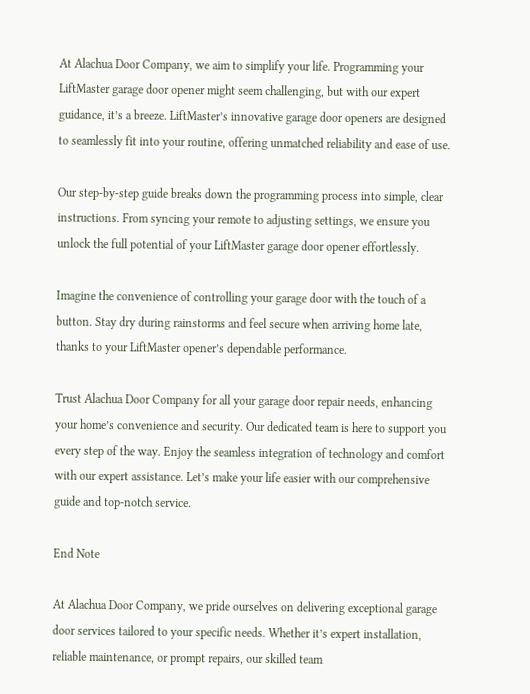At Alachua Door Company, we aim to simplify your life. Programming your LiftMaster garage door opener might seem challenging, but with our expert guidance, it’s a breeze. LiftMaster’s innovative garage door openers are designed to seamlessly fit into your routine, offering unmatched reliability and ease of use.

Our step-by-step guide breaks down the programming process into simple, clear instructions. From syncing your remote to adjusting settings, we ensure you unlock the full potential of your LiftMaster garage door opener effortlessly.

Imagine the convenience of controlling your garage door with the touch of a button. Stay dry during rainstorms and feel secure when arriving home late, thanks to your LiftMaster opener’s dependable performance.

Trust Alachua Door Company for all your garage door repair needs, enhancing your home’s convenience and security. Our dedicated team is here to support you every step of the way. Enjoy the seamless integration of technology and comfort with our expert assistance. Let’s make your life easier with our comprehensive guide and top-notch service.

End Note

At Alachua Door Company, we pride ourselves on delivering exceptional garage door services tailored to your specific needs. Whether it’s expert installation, reliable maintenance, or prompt repairs, our skilled team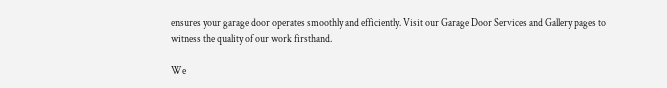ensures your garage door operates smoothly and efficiently. Visit our Garage Door Services and Gallery pages to witness the quality of our work firsthand.

We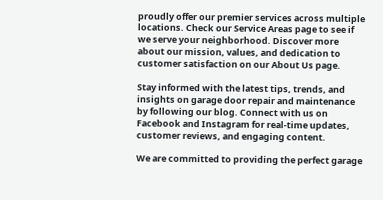proudly offer our premier services across multiple locations. Check our Service Areas page to see if we serve your neighborhood. Discover more about our mission, values, and dedication to customer satisfaction on our About Us page.

Stay informed with the latest tips, trends, and insights on garage door repair and maintenance by following our blog. Connect with us on Facebook and Instagram for real-time updates, customer reviews, and engaging content.

We are committed to providing the perfect garage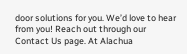door solutions for you. We’d love to hear from you! Reach out through our Contact Us page. At Alachua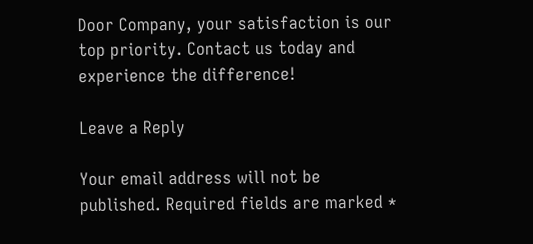Door Company, your satisfaction is our top priority. Contact us today and experience the difference!

Leave a Reply

Your email address will not be published. Required fields are marked *